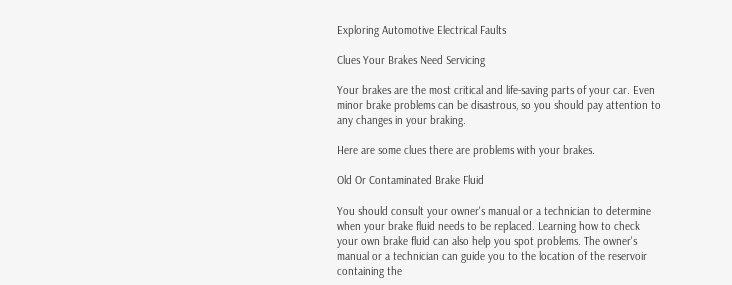Exploring Automotive Electrical Faults

Clues Your Brakes Need Servicing

Your brakes are the most critical and life-saving parts of your car. Even minor brake problems can be disastrous, so you should pay attention to any changes in your braking.

Here are some clues there are problems with your brakes.

Old Or Contaminated Brake Fluid

You should consult your owner's manual or a technician to determine when your brake fluid needs to be replaced. Learning how to check your own brake fluid can also help you spot problems. The owner's manual or a technician can guide you to the location of the reservoir containing the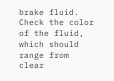brake fluid. Check the color of the fluid, which should range from clear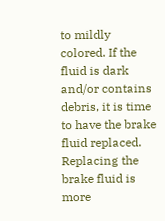to mildly colored. If the fluid is dark and/or contains debris, it is time to have the brake fluid replaced. Replacing the brake fluid is more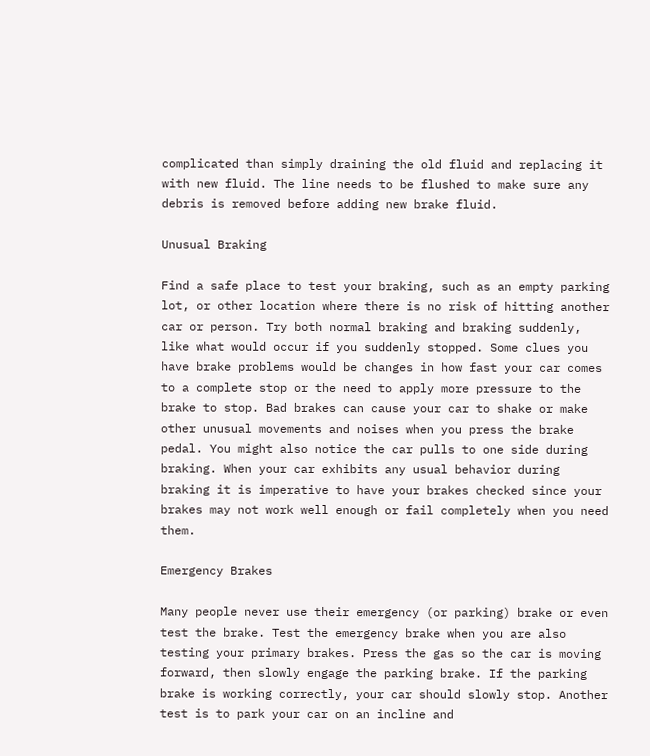complicated than simply draining the old fluid and replacing it with new fluid. The line needs to be flushed to make sure any debris is removed before adding new brake fluid.

Unusual Braking

Find a safe place to test your braking, such as an empty parking lot, or other location where there is no risk of hitting another car or person. Try both normal braking and braking suddenly, like what would occur if you suddenly stopped. Some clues you have brake problems would be changes in how fast your car comes to a complete stop or the need to apply more pressure to the brake to stop. Bad brakes can cause your car to shake or make other unusual movements and noises when you press the brake pedal. You might also notice the car pulls to one side during braking. When your car exhibits any usual behavior during braking it is imperative to have your brakes checked since your brakes may not work well enough or fail completely when you need them.

Emergency Brakes

Many people never use their emergency (or parking) brake or even test the brake. Test the emergency brake when you are also testing your primary brakes. Press the gas so the car is moving forward, then slowly engage the parking brake. If the parking brake is working correctly, your car should slowly stop. Another test is to park your car on an incline and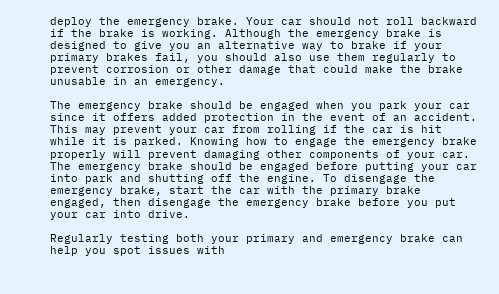deploy the emergency brake. Your car should not roll backward if the brake is working. Although the emergency brake is designed to give you an alternative way to brake if your primary brakes fail, you should also use them regularly to prevent corrosion or other damage that could make the brake unusable in an emergency.

The emergency brake should be engaged when you park your car since it offers added protection in the event of an accident. This may prevent your car from rolling if the car is hit while it is parked. Knowing how to engage the emergency brake properly will prevent damaging other components of your car. The emergency brake should be engaged before putting your car into park and shutting off the engine. To disengage the emergency brake, start the car with the primary brake engaged, then disengage the emergency brake before you put your car into drive.

Regularly testing both your primary and emergency brake can help you spot issues with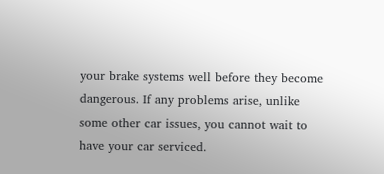your brake systems well before they become dangerous. If any problems arise, unlike some other car issues, you cannot wait to have your car serviced.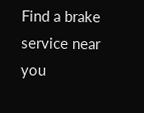Find a brake service near you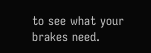to see what your brakes need.